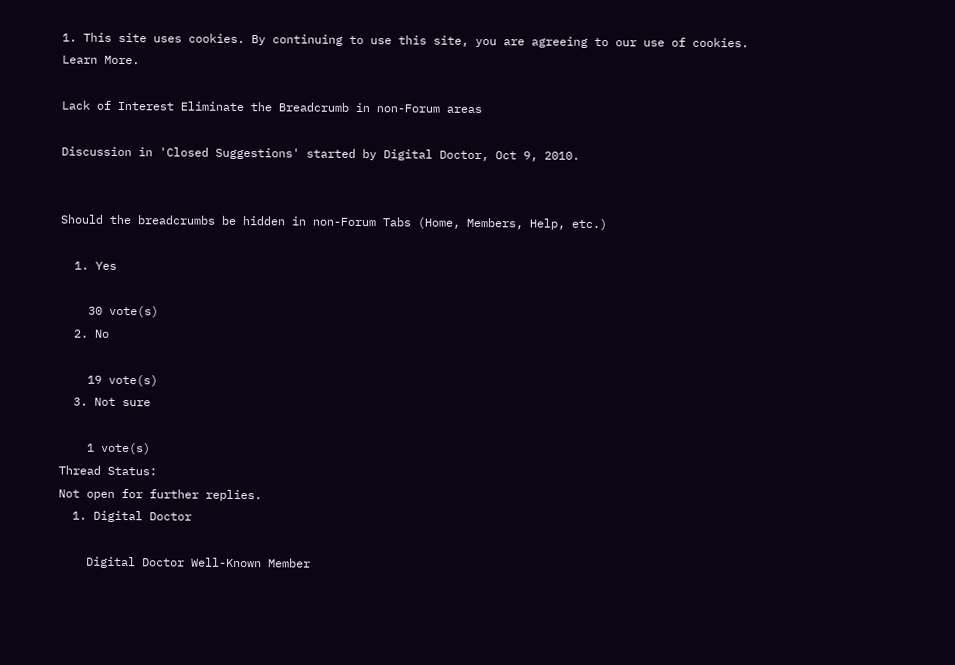1. This site uses cookies. By continuing to use this site, you are agreeing to our use of cookies. Learn More.

Lack of Interest Eliminate the Breadcrumb in non-Forum areas

Discussion in 'Closed Suggestions' started by Digital Doctor, Oct 9, 2010.


Should the breadcrumbs be hidden in non-Forum Tabs (Home, Members, Help, etc.)

  1. Yes

    30 vote(s)
  2. No

    19 vote(s)
  3. Not sure

    1 vote(s)
Thread Status:
Not open for further replies.
  1. Digital Doctor

    Digital Doctor Well-Known Member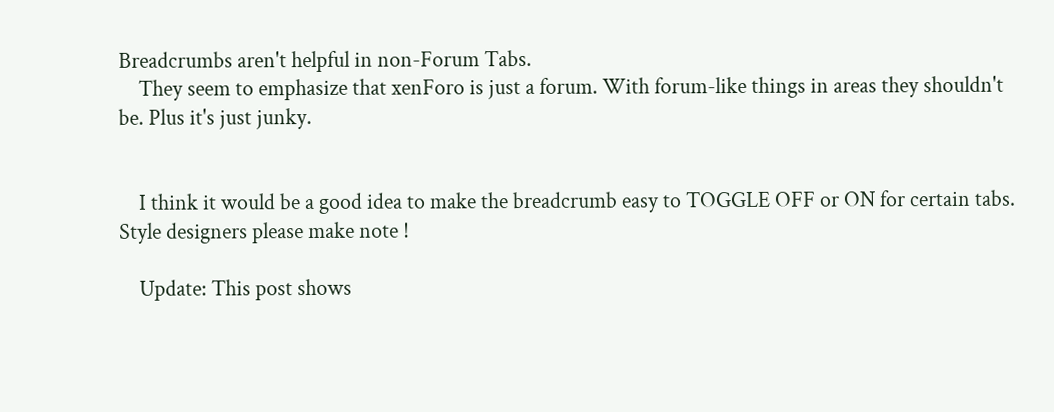Breadcrumbs aren't helpful in non-Forum Tabs.
    They seem to emphasize that xenForo is just a forum. With forum-like things in areas they shouldn't be. Plus it's just junky.


    I think it would be a good idea to make the breadcrumb easy to TOGGLE OFF or ON for certain tabs. Style designers please make note !

    Update: This post shows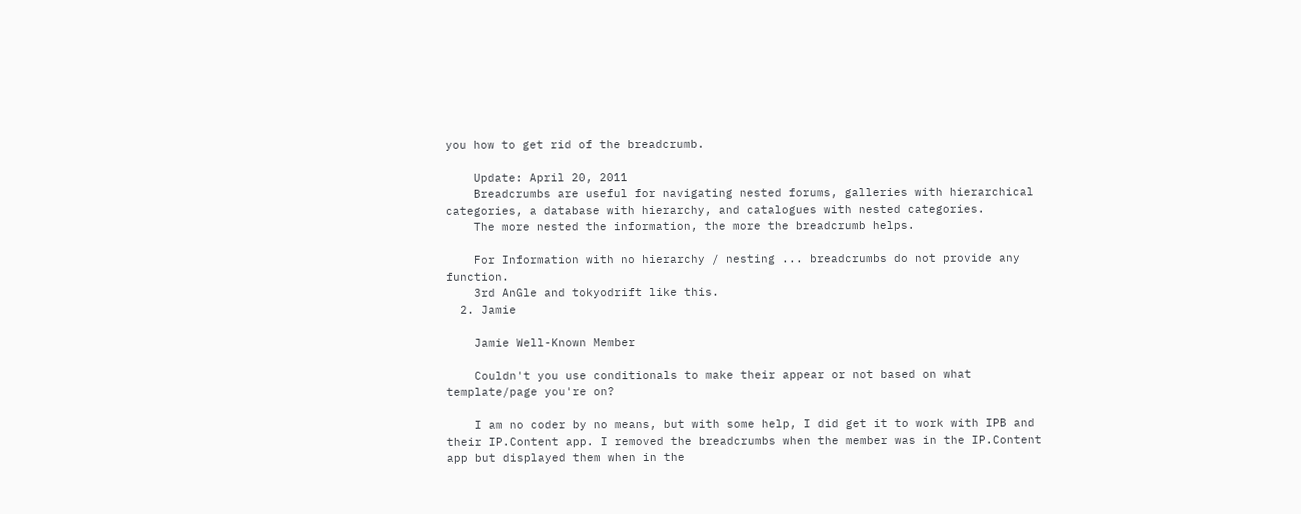you how to get rid of the breadcrumb.

    Update: April 20, 2011
    Breadcrumbs are useful for navigating nested forums, galleries with hierarchical categories, a database with hierarchy, and catalogues with nested categories.
    The more nested the information, the more the breadcrumb helps.

    For Information with no hierarchy / nesting ... breadcrumbs do not provide any function.
    3rd AnGle and tokyodrift like this.
  2. Jamie

    Jamie Well-Known Member

    Couldn't you use conditionals to make their appear or not based on what template/page you're on?

    I am no coder by no means, but with some help, I did get it to work with IPB and their IP.Content app. I removed the breadcrumbs when the member was in the IP.Content app but displayed them when in the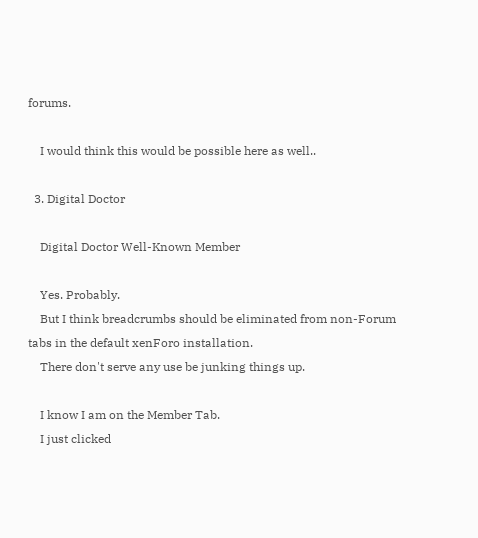forums.

    I would think this would be possible here as well..

  3. Digital Doctor

    Digital Doctor Well-Known Member

    Yes. Probably.
    But I think breadcrumbs should be eliminated from non-Forum tabs in the default xenForo installation.
    There don't serve any use be junking things up.

    I know I am on the Member Tab.
    I just clicked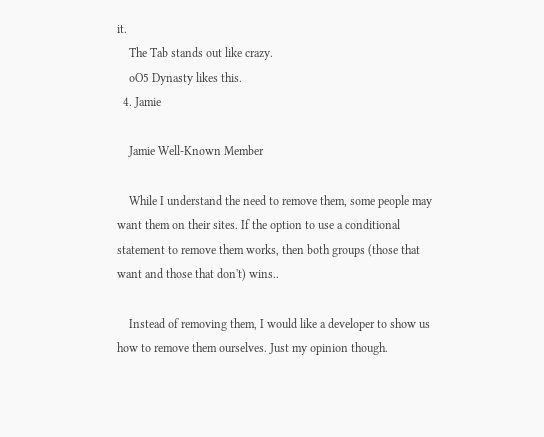it.
    The Tab stands out like crazy.
    oO5 Dynasty likes this.
  4. Jamie

    Jamie Well-Known Member

    While I understand the need to remove them, some people may want them on their sites. If the option to use a conditional statement to remove them works, then both groups (those that want and those that don't) wins..

    Instead of removing them, I would like a developer to show us how to remove them ourselves. Just my opinion though.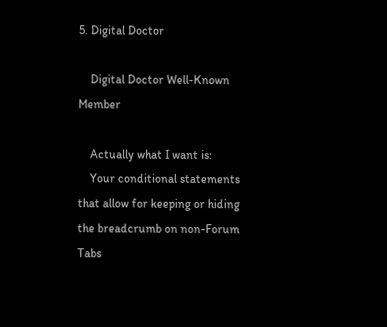5. Digital Doctor

    Digital Doctor Well-Known Member

    Actually what I want is:
    Your conditional statements that allow for keeping or hiding the breadcrumb on non-Forum Tabs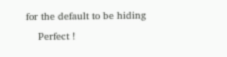for the default to be hiding
    Perfect !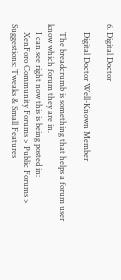6. Digital Doctor

    Digital Doctor Well-Known Member

    The breadcrumb is something that helps a forum user know which forum they are in.
    I can see right now this is being posted in:
    XenForo Community Forums > Public Forums > Suggestions: Tweaks & Small Features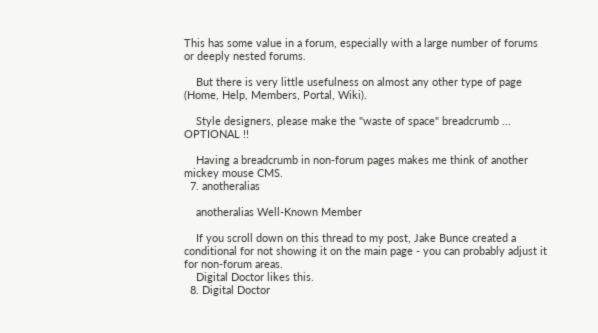This has some value in a forum, especially with a large number of forums or deeply nested forums.

    But there is very little usefulness on almost any other type of page (Home, Help, Members, Portal, Wiki).

    Style designers, please make the "waste of space" breadcrumb ... OPTIONAL !!

    Having a breadcrumb in non-forum pages makes me think of another mickey mouse CMS.
  7. anotheralias

    anotheralias Well-Known Member

    If you scroll down on this thread to my post, Jake Bunce created a conditional for not showing it on the main page - you can probably adjust it for non-forum areas.
    Digital Doctor likes this.
  8. Digital Doctor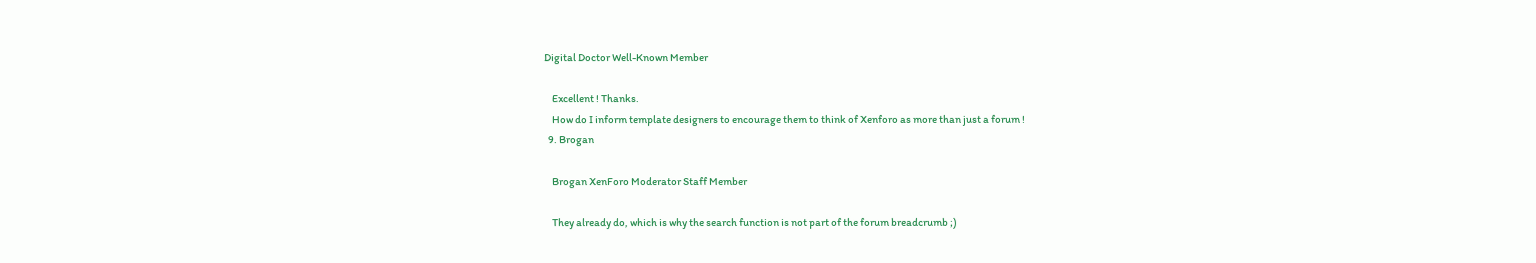Digital Doctor Well-Known Member

    Excellent ! Thanks.
    How do I inform template designers to encourage them to think of Xenforo as more than just a forum !
  9. Brogan

    Brogan XenForo Moderator Staff Member

    They already do, which is why the search function is not part of the forum breadcrumb ;)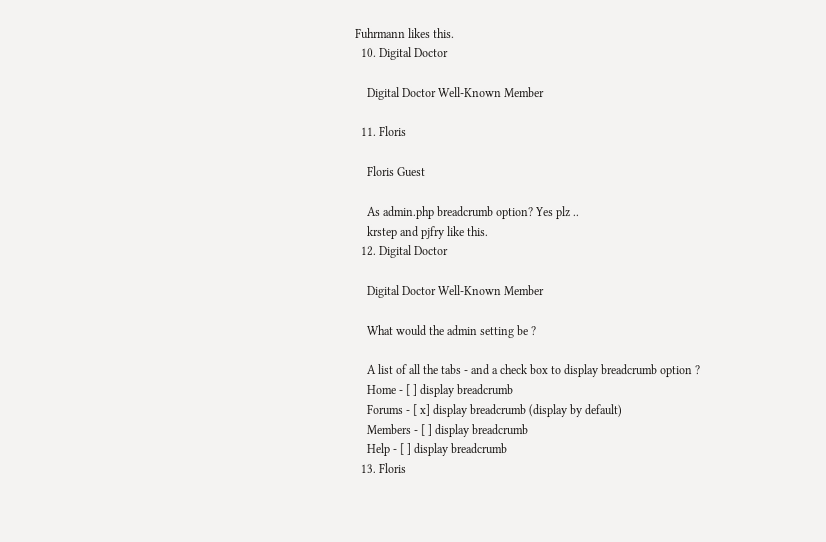Fuhrmann likes this.
  10. Digital Doctor

    Digital Doctor Well-Known Member

  11. Floris

    Floris Guest

    As admin.php breadcrumb option? Yes plz ..
    krstep and pjfry like this.
  12. Digital Doctor

    Digital Doctor Well-Known Member

    What would the admin setting be ?

    A list of all the tabs - and a check box to display breadcrumb option ?
    Home - [ ] display breadcrumb
    Forums - [ x] display breadcrumb (display by default)
    Members - [ ] display breadcrumb
    Help - [ ] display breadcrumb
  13. Floris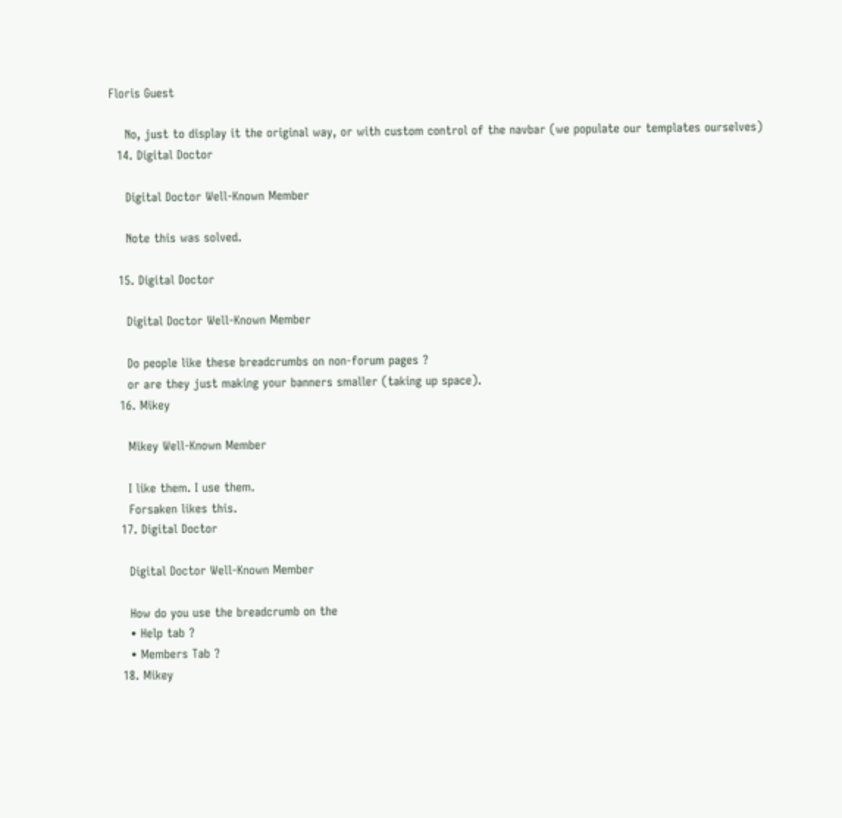Floris Guest

    No, just to display it the original way, or with custom control of the navbar (we populate our templates ourselves)
  14. Digital Doctor

    Digital Doctor Well-Known Member

    Note this was solved.

  15. Digital Doctor

    Digital Doctor Well-Known Member

    Do people like these breadcrumbs on non-forum pages ?
    or are they just making your banners smaller (taking up space).
  16. Mikey

    Mikey Well-Known Member

    I like them. I use them.
    Forsaken likes this.
  17. Digital Doctor

    Digital Doctor Well-Known Member

    How do you use the breadcrumb on the
    • Help tab ?
    • Members Tab ?
  18. Mikey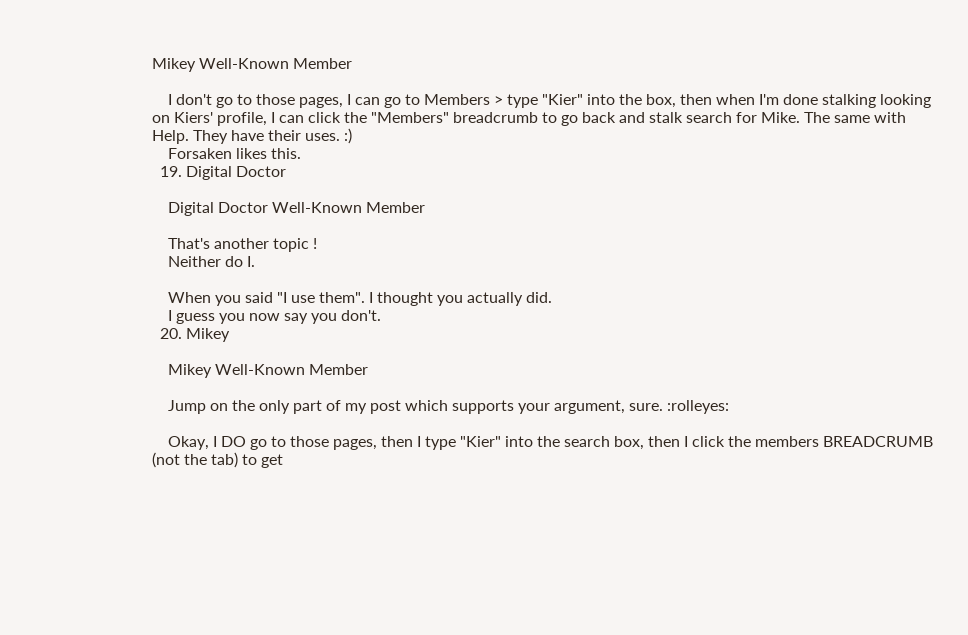Mikey Well-Known Member

    I don't go to those pages, I can go to Members > type "Kier" into the box, then when I'm done stalking looking on Kiers' profile, I can click the "Members" breadcrumb to go back and stalk search for Mike. The same with Help. They have their uses. :)
    Forsaken likes this.
  19. Digital Doctor

    Digital Doctor Well-Known Member

    That's another topic !
    Neither do I.

    When you said "I use them". I thought you actually did.
    I guess you now say you don't.
  20. Mikey

    Mikey Well-Known Member

    Jump on the only part of my post which supports your argument, sure. :rolleyes:

    Okay, I DO go to those pages, then I type "Kier" into the search box, then I click the members BREADCRUMB (not the tab) to get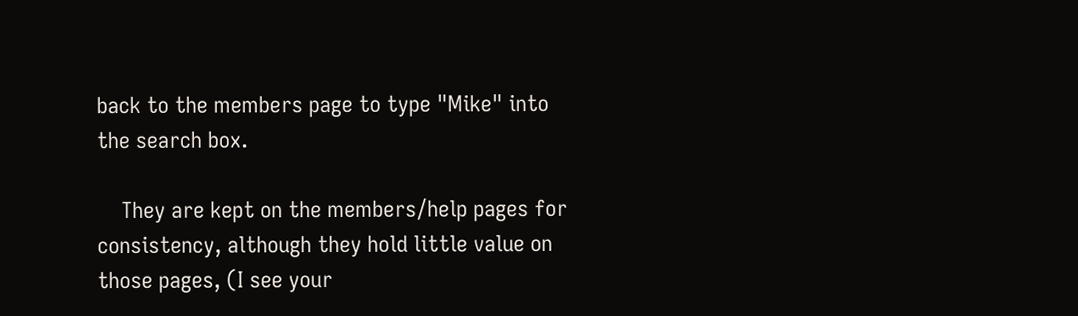back to the members page to type "Mike" into the search box.

    They are kept on the members/help pages for consistency, although they hold little value on those pages, (I see your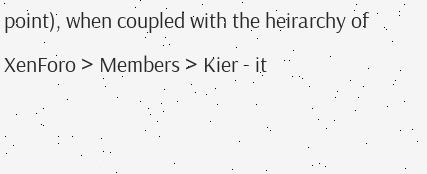point), when coupled with the heirarchy of XenForo > Members > Kier - it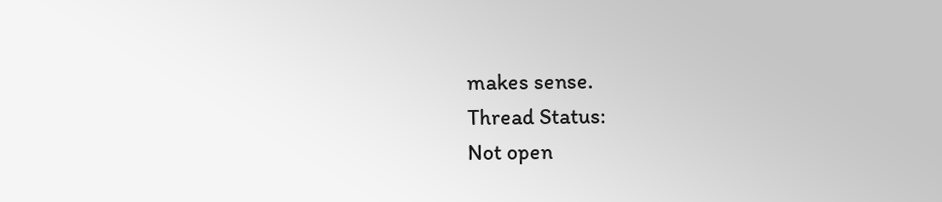makes sense.
Thread Status:
Not open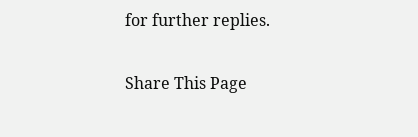for further replies.

Share This Page